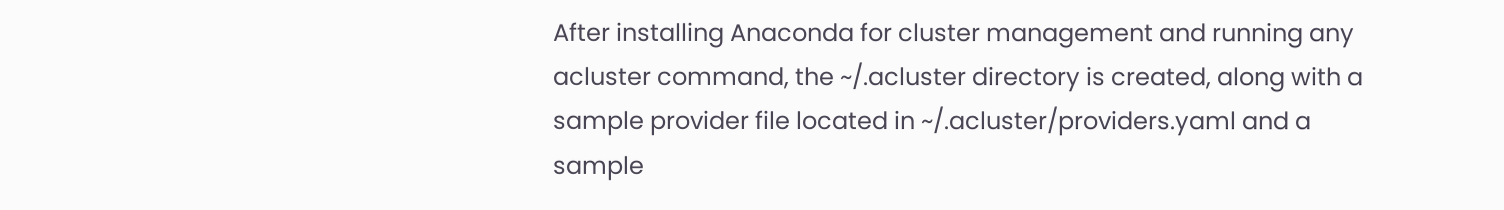After installing Anaconda for cluster management and running any acluster command, the ~/.acluster directory is created, along with a sample provider file located in ~/.acluster/providers.yaml and a sample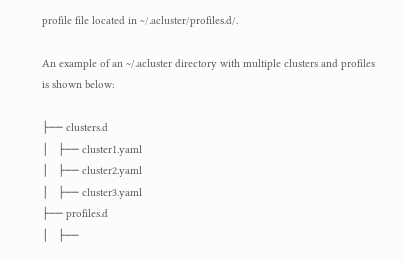profile file located in ~/.acluster/profiles.d/.

An example of an ~/.acluster directory with multiple clusters and profiles is shown below:

├── clusters.d
│   ├── cluster1.yaml
│   ├── cluster2.yaml
│   ├── cluster3.yaml
├── profiles.d
│   ├──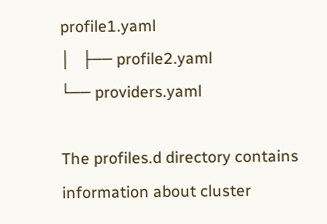profile1.yaml
│   ├── profile2.yaml
└── providers.yaml

The profiles.d directory contains information about cluster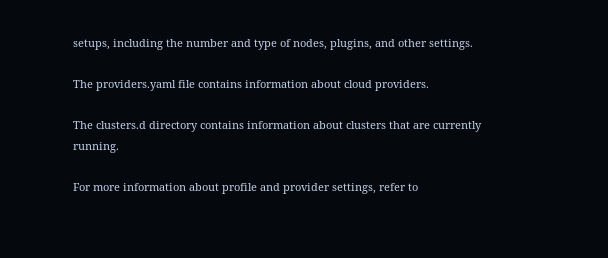setups, including the number and type of nodes, plugins, and other settings.

The providers.yaml file contains information about cloud providers.

The clusters.d directory contains information about clusters that are currently running.

For more information about profile and provider settings, refer to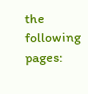the following pages: